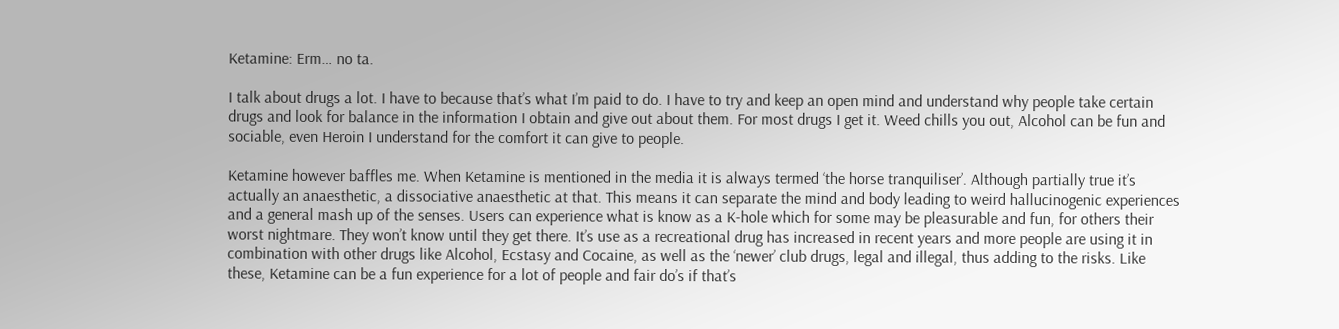Ketamine: Erm… no ta.

I talk about drugs a lot. I have to because that’s what I’m paid to do. I have to try and keep an open mind and understand why people take certain drugs and look for balance in the information I obtain and give out about them. For most drugs I get it. Weed chills you out, Alcohol can be fun and sociable, even Heroin I understand for the comfort it can give to people.

Ketamine however baffles me. When Ketamine is mentioned in the media it is always termed ‘the horse tranquiliser’. Although partially true it’s actually an anaesthetic, a dissociative anaesthetic at that. This means it can separate the mind and body leading to weird hallucinogenic experiences and a general mash up of the senses. Users can experience what is know as a K-hole which for some may be pleasurable and fun, for others their worst nightmare. They won’t know until they get there. It’s use as a recreational drug has increased in recent years and more people are using it in combination with other drugs like Alcohol, Ecstasy and Cocaine, as well as the ‘newer’ club drugs, legal and illegal, thus adding to the risks. Like these, Ketamine can be a fun experience for a lot of people and fair do’s if that’s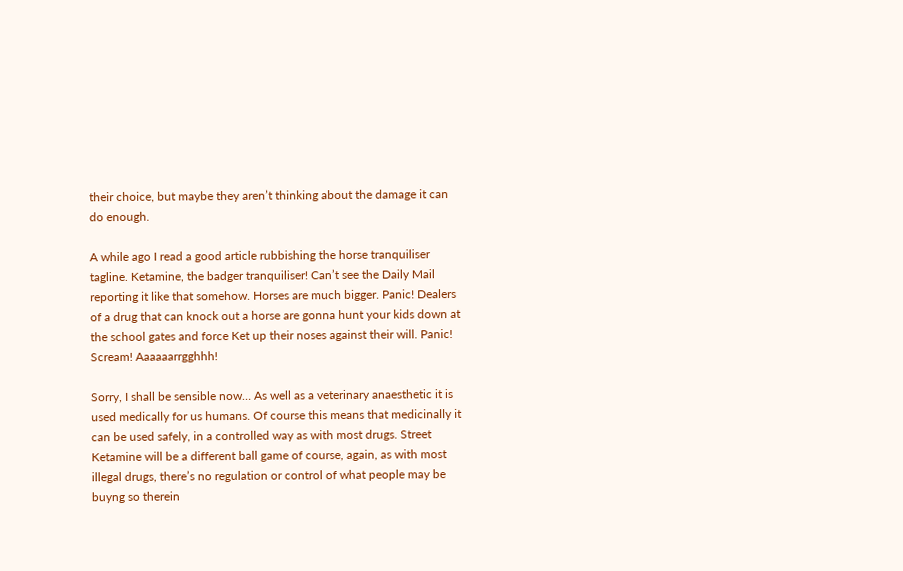their choice, but maybe they aren’t thinking about the damage it can do enough.

A while ago I read a good article rubbishing the horse tranquiliser tagline. Ketamine, the badger tranquiliser! Can’t see the Daily Mail reporting it like that somehow. Horses are much bigger. Panic! Dealers of a drug that can knock out a horse are gonna hunt your kids down at the school gates and force Ket up their noses against their will. Panic! Scream! Aaaaaarrgghhh!

Sorry, I shall be sensible now… As well as a veterinary anaesthetic it is used medically for us humans. Of course this means that medicinally it can be used safely, in a controlled way as with most drugs. Street Ketamine will be a different ball game of course, again, as with most illegal drugs, there’s no regulation or control of what people may be buyng so therein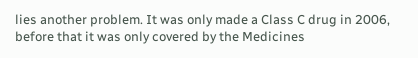lies another problem. It was only made a Class C drug in 2006, before that it was only covered by the Medicines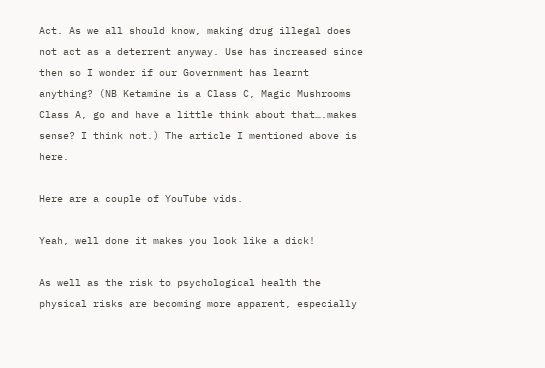Act. As we all should know, making drug illegal does not act as a deterrent anyway. Use has increased since then so I wonder if our Government has learnt anything? (NB Ketamine is a Class C, Magic Mushrooms Class A, go and have a little think about that….makes sense? I think not.) The article I mentioned above is here.

Here are a couple of YouTube vids.

Yeah, well done it makes you look like a dick!

As well as the risk to psychological health the physical risks are becoming more apparent, especially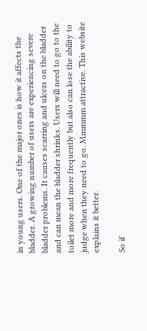in young users. One of the major ones is how it affects the bladder. A growing number of users are experiencing severe bladder problems. It causes scarring and ulcers on the bladder and can mean the bladder shrinks. Users will need to go to the toilet more and more frequently but also can lose the ability to judge when they need to go. Mmmmm attractive. This website explains it better.

So if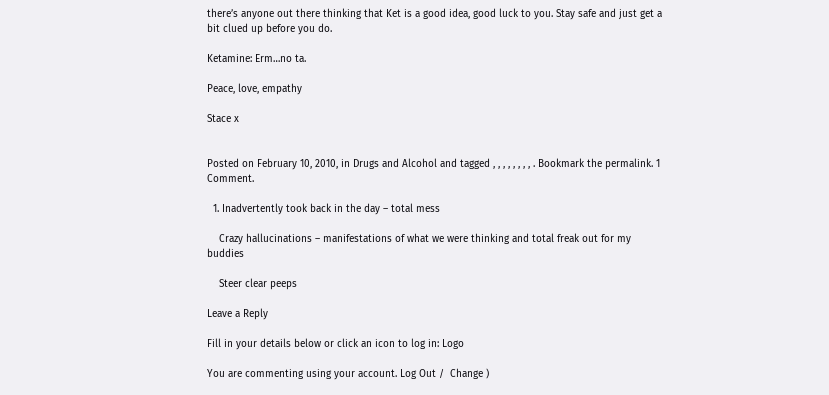there’s anyone out there thinking that Ket is a good idea, good luck to you. Stay safe and just get a bit clued up before you do.

Ketamine: Erm…no ta.

Peace, love, empathy

Stace x


Posted on February 10, 2010, in Drugs and Alcohol and tagged , , , , , , , , . Bookmark the permalink. 1 Comment.

  1. Inadvertently took back in the day – total mess

    Crazy hallucinations – manifestations of what we were thinking and total freak out for my buddies

    Steer clear peeps

Leave a Reply

Fill in your details below or click an icon to log in: Logo

You are commenting using your account. Log Out /  Change )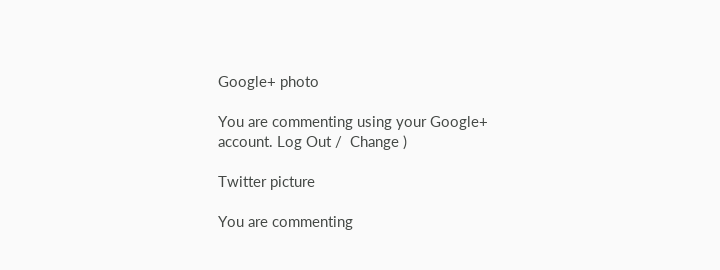Google+ photo

You are commenting using your Google+ account. Log Out /  Change )

Twitter picture

You are commenting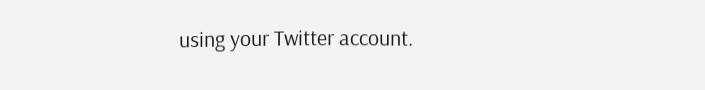using your Twitter account.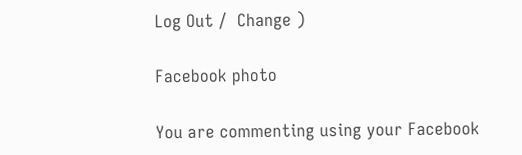Log Out /  Change )

Facebook photo

You are commenting using your Facebook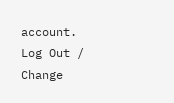account. Log Out /  Change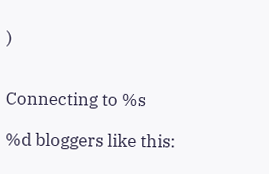)


Connecting to %s

%d bloggers like this: